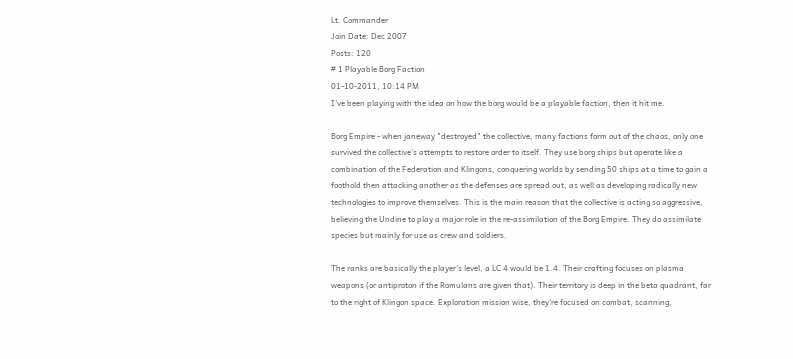Lt. Commander
Join Date: Dec 2007
Posts: 120
# 1 Playable Borg Faction
01-10-2011, 10:14 PM
I've been playing with the idea on how the borg would be a playable faction, then it hit me.

Borg Empire - when janeway "destroyed" the collective, many factions form out of the chaos, only one survived the collective's attempts to restore order to itself. They use borg ships but operate like a combination of the Federation and Klingons, conquering worlds by sending 50 ships at a time to gain a foothold then attacking another as the defenses are spread out, as well as developing radically new technologies to improve themselves. This is the main reason that the collective is acting so aggressive, believing the Undine to play a major role in the re-assimilation of the Borg Empire. They do assimilate species but mainly for use as crew and soldiers.

The ranks are basically the player's level, a LC 4 would be 1.4. Their crafting focuses on plasma weapons (or antiproton if the Romulans are given that). Their territory is deep in the beta quadrant, far to the right of Klingon space. Exploration mission wise, they're focused on combat, scanning,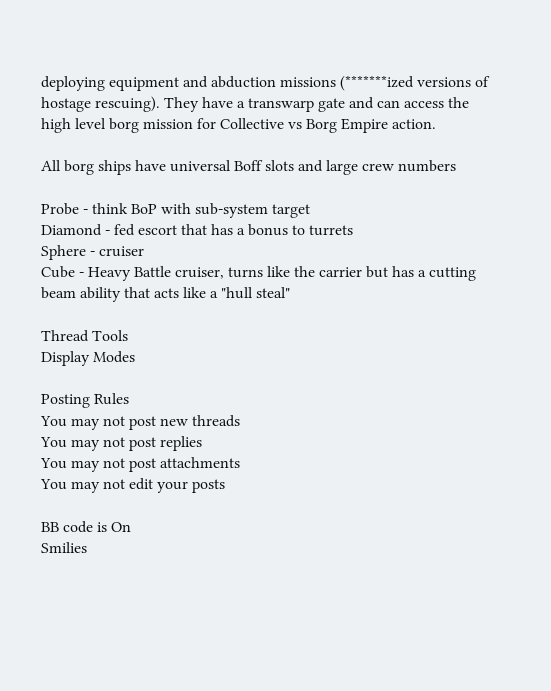deploying equipment and abduction missions (*******ized versions of hostage rescuing). They have a transwarp gate and can access the high level borg mission for Collective vs Borg Empire action.

All borg ships have universal Boff slots and large crew numbers

Probe - think BoP with sub-system target
Diamond - fed escort that has a bonus to turrets
Sphere - cruiser
Cube - Heavy Battle cruiser, turns like the carrier but has a cutting beam ability that acts like a "hull steal"

Thread Tools
Display Modes

Posting Rules
You may not post new threads
You may not post replies
You may not post attachments
You may not edit your posts

BB code is On
Smilies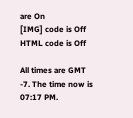are On
[IMG] code is Off
HTML code is Off

All times are GMT -7. The time now is 07:17 PM.